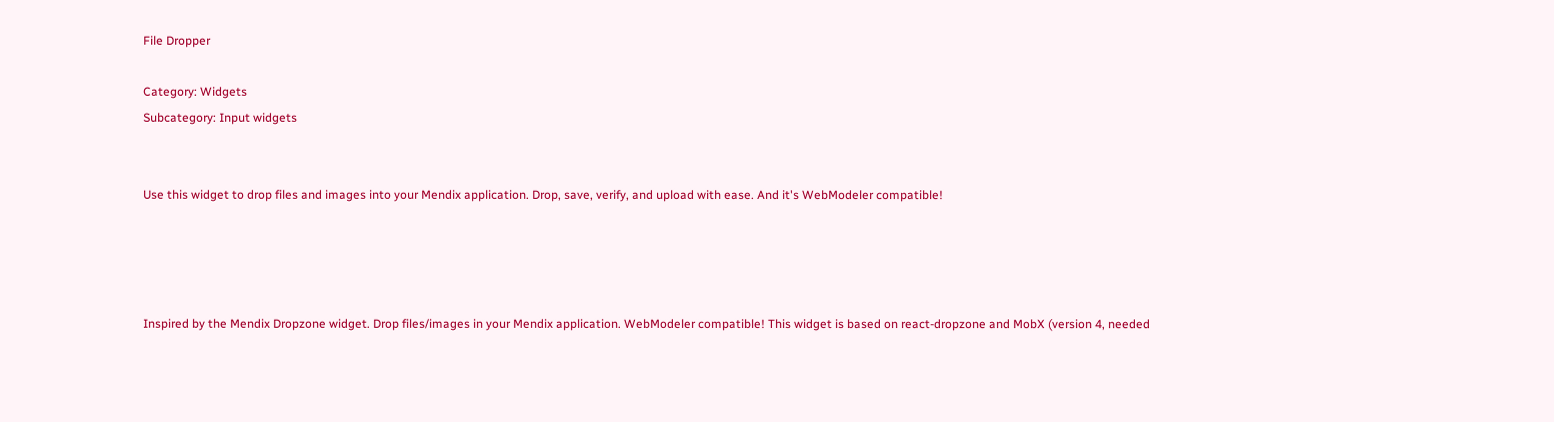File Dropper

Category: Widgets
Subcategory: Input widgets


Use this widget to drop files and images into your Mendix application. Drop, save, verify, and upload with ease. And it's WebModeler compatible!




Inspired by the Mendix Dropzone widget. Drop files/images in your Mendix application. WebModeler compatible! This widget is based on react-dropzone and MobX (version 4, needed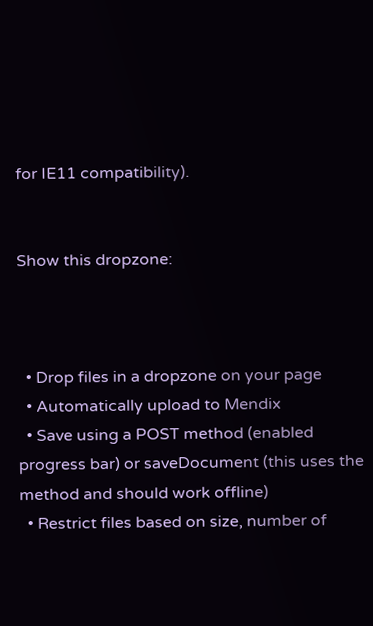for IE11 compatibility).


Show this dropzone:



  • Drop files in a dropzone on your page
  • Automatically upload to Mendix
  • Save using a POST method (enabled progress bar) or saveDocument (this uses the method and should work offline)
  • Restrict files based on size, number of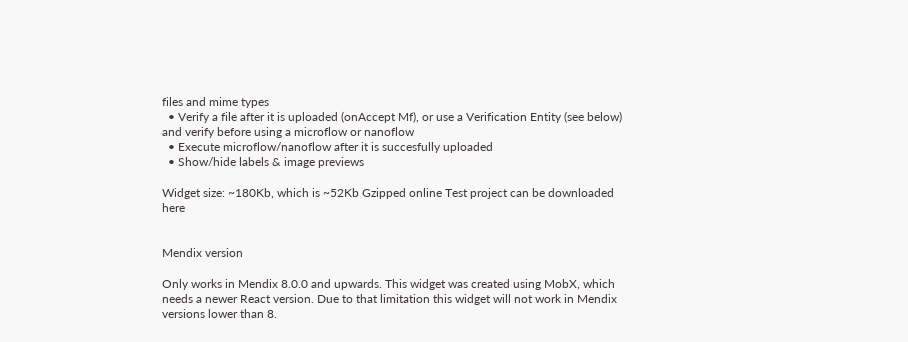files and mime types
  • Verify a file after it is uploaded (onAccept Mf), or use a Verification Entity (see below) and verify before using a microflow or nanoflow
  • Execute microflow/nanoflow after it is succesfully uploaded
  • Show/hide labels & image previews

Widget size: ~180Kb, which is ~52Kb Gzipped online Test project can be downloaded here


Mendix version

Only works in Mendix 8.0.0 and upwards. This widget was created using MobX, which needs a newer React version. Due to that limitation this widget will not work in Mendix versions lower than 8.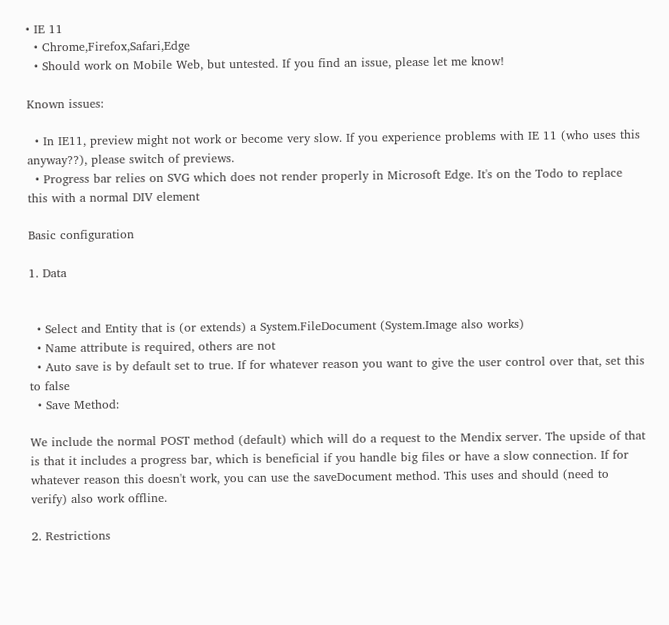• IE 11
  • Chrome,Firefox,Safari,Edge
  • Should work on Mobile Web, but untested. If you find an issue, please let me know!

Known issues:

  • In IE11, preview might not work or become very slow. If you experience problems with IE 11 (who uses this anyway??), please switch of previews.
  • Progress bar relies on SVG which does not render properly in Microsoft Edge. It's on the Todo to replace this with a normal DIV element

Basic configuration

1. Data


  • Select and Entity that is (or extends) a System.FileDocument (System.Image also works)
  • Name attribute is required, others are not
  • Auto save is by default set to true. If for whatever reason you want to give the user control over that, set this to false
  • Save Method:

We include the normal POST method (default) which will do a request to the Mendix server. The upside of that is that it includes a progress bar, which is beneficial if you handle big files or have a slow connection. If for whatever reason this doesn't work, you can use the saveDocument method. This uses and should (need to verify) also work offline.

2. Restrictions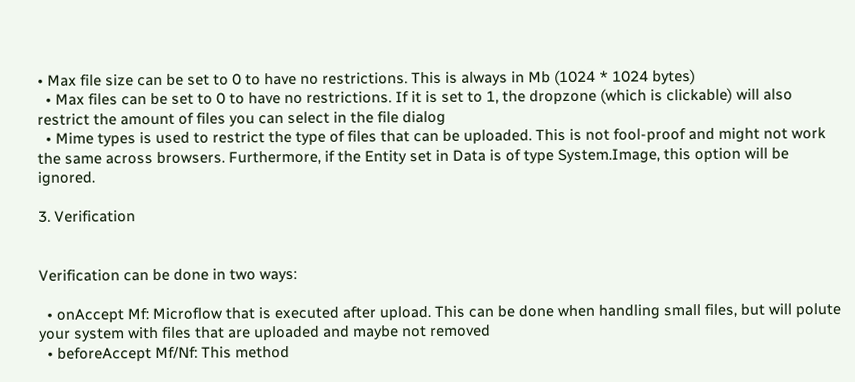• Max file size can be set to 0 to have no restrictions. This is always in Mb (1024 * 1024 bytes)
  • Max files can be set to 0 to have no restrictions. If it is set to 1, the dropzone (which is clickable) will also restrict the amount of files you can select in the file dialog
  • Mime types is used to restrict the type of files that can be uploaded. This is not fool-proof and might not work the same across browsers. Furthermore, if the Entity set in Data is of type System.Image, this option will be ignored.

3. Verification


Verification can be done in two ways:

  • onAccept Mf: Microflow that is executed after upload. This can be done when handling small files, but will polute your system with files that are uploaded and maybe not removed
  • beforeAccept Mf/Nf: This method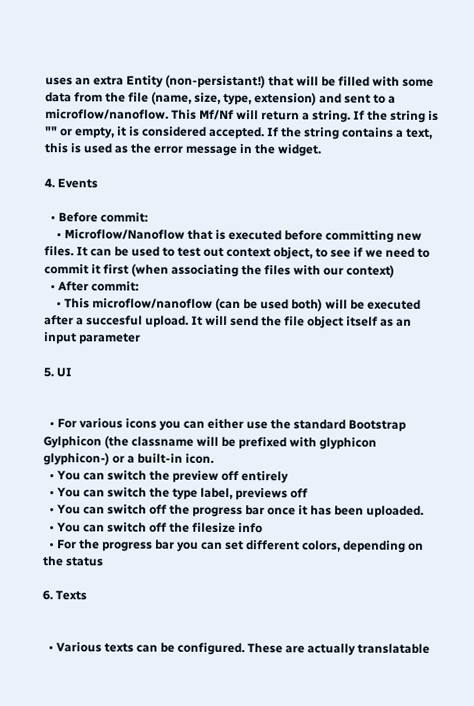uses an extra Entity (non-persistant!) that will be filled with some data from the file (name, size, type, extension) and sent to a microflow/nanoflow. This Mf/Nf will return a string. If the string is "" or empty, it is considered accepted. If the string contains a text, this is used as the error message in the widget.

4. Events

  • Before commit:
    • Microflow/Nanoflow that is executed before committing new files. It can be used to test out context object, to see if we need to commit it first (when associating the files with our context)
  • After commit:
    • This microflow/nanoflow (can be used both) will be executed after a succesful upload. It will send the file object itself as an input parameter

5. UI


  • For various icons you can either use the standard Bootstrap Gylphicon (the classname will be prefixed with glyphicon glyphicon-) or a built-in icon.
  • You can switch the preview off entirely
  • You can switch the type label, previews off
  • You can switch off the progress bar once it has been uploaded.
  • You can switch off the filesize info
  • For the progress bar you can set different colors, depending on the status

6. Texts


  • Various texts can be configured. These are actually translatable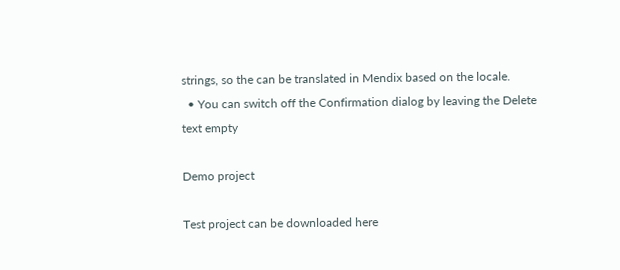strings, so the can be translated in Mendix based on the locale.
  • You can switch off the Confirmation dialog by leaving the Delete text empty

Demo project

Test project can be downloaded here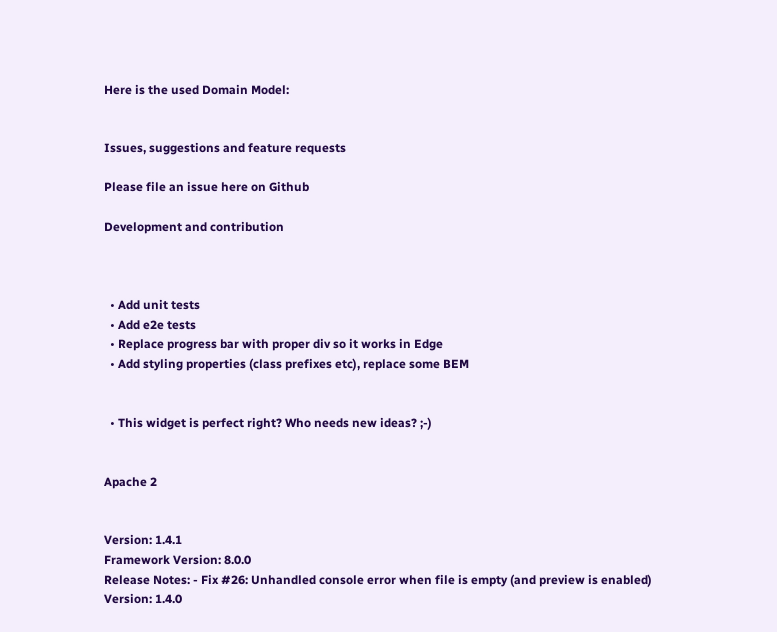Here is the used Domain Model:


Issues, suggestions and feature requests

Please file an issue here on Github

Development and contribution



  • Add unit tests
  • Add e2e tests
  • Replace progress bar with proper div so it works in Edge
  • Add styling properties (class prefixes etc), replace some BEM


  • This widget is perfect right? Who needs new ideas? ;-)


Apache 2


Version: 1.4.1
Framework Version: 8.0.0
Release Notes: - Fix #26: Unhandled console error when file is empty (and preview is enabled)
Version: 1.4.0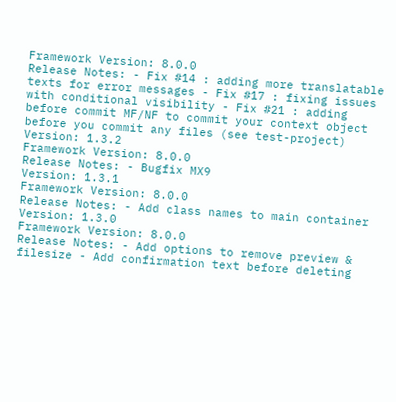Framework Version: 8.0.0
Release Notes: - Fix #14 : adding more translatable texts for error messages - Fix #17 : fixing issues with conditional visibility - Fix #21 : adding before commit MF/NF to commit your context object before you commit any files (see test-project)
Version: 1.3.2
Framework Version: 8.0.0
Release Notes: - Bugfix MX9
Version: 1.3.1
Framework Version: 8.0.0
Release Notes: - Add class names to main container
Version: 1.3.0
Framework Version: 8.0.0
Release Notes: - Add options to remove preview & filesize - Add confirmation text before deleting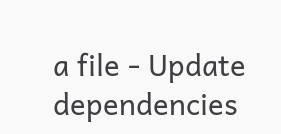a file - Update dependencies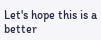Let's hope this is a better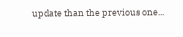update than the previous one...